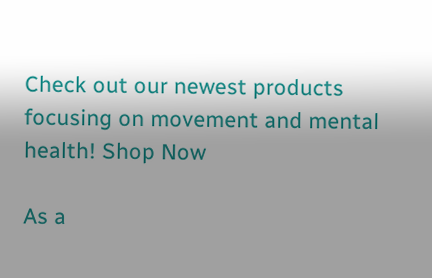Check out our newest products focusing on movement and mental health! Shop Now

As a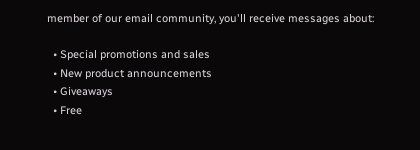member of our email community, you'll receive messages about:

  • Special promotions and sales
  • New product announcements
  • Giveaways
  • Free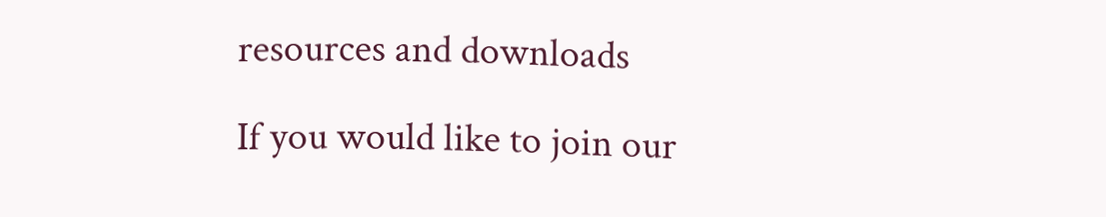resources and downloads

If you would like to join our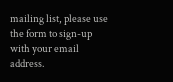mailing list, please use the form to sign-up with your email address.